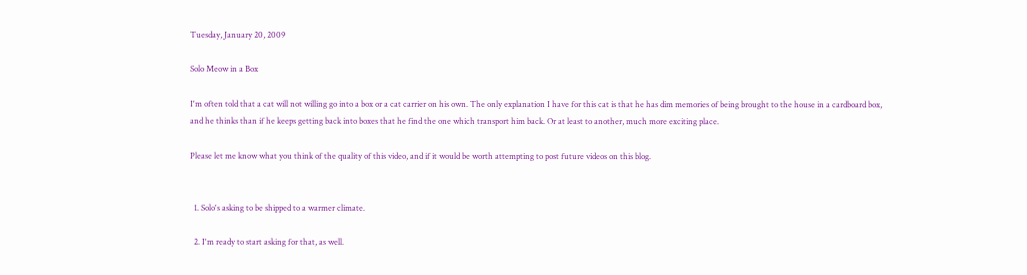Tuesday, January 20, 2009

Solo Meow in a Box

I'm often told that a cat will not willing go into a box or a cat carrier on his own. The only explanation I have for this cat is that he has dim memories of being brought to the house in a cardboard box, and he thinks than if he keeps getting back into boxes that he find the one which transport him back. Or at least to another, much more exciting place.

Please let me know what you think of the quality of this video, and if it would be worth attempting to post future videos on this blog.


  1. Solo's asking to be shipped to a warmer climate.

  2. I'm ready to start asking for that, as well.